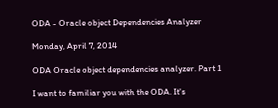ODA - Oracle object Dependencies Analyzer

Monday, April 7, 2014

ODA Oracle object dependencies analyzer. Part 1

I want to familiar you with the ODA. It's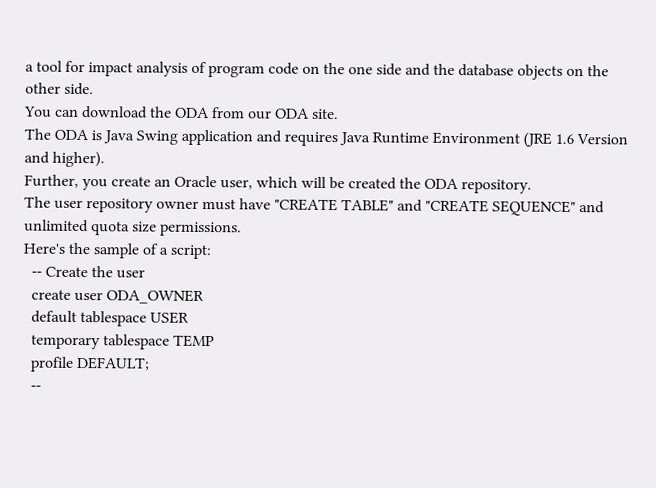a tool for impact analysis of program code on the one side and the database objects on the other side.
You can download the ODA from our ODA site.
The ODA is Java Swing application and requires Java Runtime Environment (JRE 1.6 Version and higher).
Further, you create an Oracle user, which will be created the ODA repository.
The user repository owner must have "CREATE TABLE" and "CREATE SEQUENCE" and unlimited quota size permissions.
Here's the sample of a script:
  -- Create the user
  create user ODA_OWNER
  default tablespace USER
  temporary tablespace TEMP
  profile DEFAULT;
  --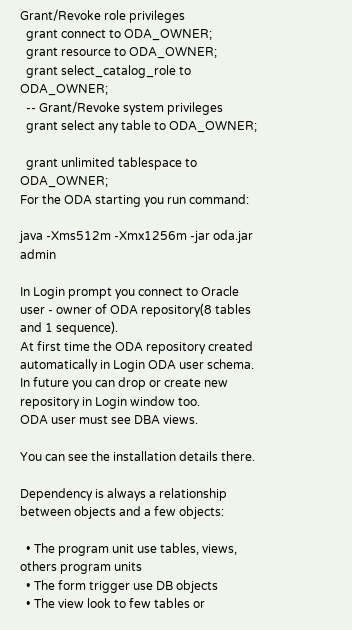Grant/Revoke role privileges
  grant connect to ODA_OWNER;
  grant resource to ODA_OWNER;
  grant select_catalog_role to ODA_OWNER;
  -- Grant/Revoke system privileges
  grant select any table to ODA_OWNER;

  grant unlimited tablespace to ODA_OWNER;
For the ODA starting you run command:

java -Xms512m -Xmx1256m -jar oda.jar admin

In Login prompt you connect to Oracle user - owner of ODA repository(8 tables and 1 sequence).
At first time the ODA repository created automatically in Login ODA user schema. In future you can drop or create new repository in Login window too.
ODA user must see DBA views.

You can see the installation details there.

Dependency is always a relationship between objects and a few objects:

  • The program unit use tables, views, others program units
  • The form trigger use DB objects
  • The view look to few tables or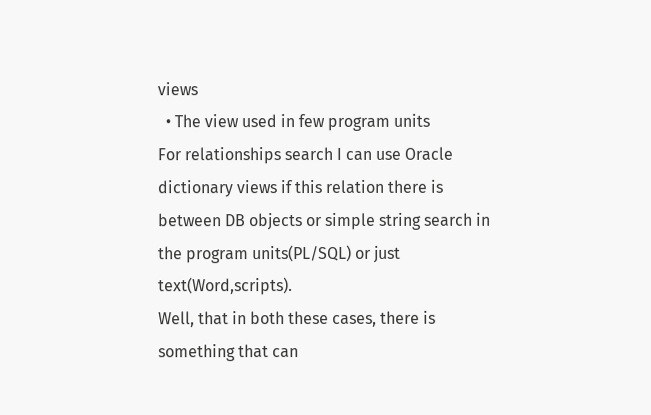views
  • The view used in few program units
For relationships search I can use Oracle dictionary views if this relation there is between DB objects or simple string search in the program units(PL/SQL) or just text(Word,scripts).
Well, that in both these cases, there is something that can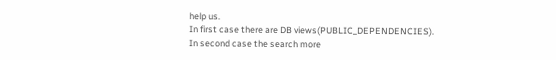help us.
In first case there are DB views(PUBLIC_DEPENDENCIES).
In second case the search more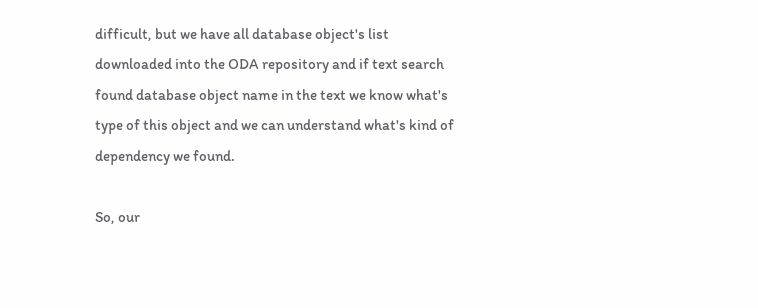difficult, but we have all database object's list downloaded into the ODA repository and if text search found database object name in the text we know what's type of this object and we can understand what's kind of dependency we found.

So, our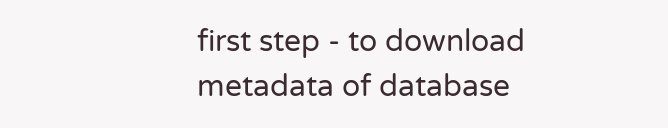first step - to download  metadata of database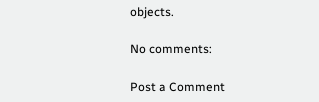objects.

No comments:

Post a Comment